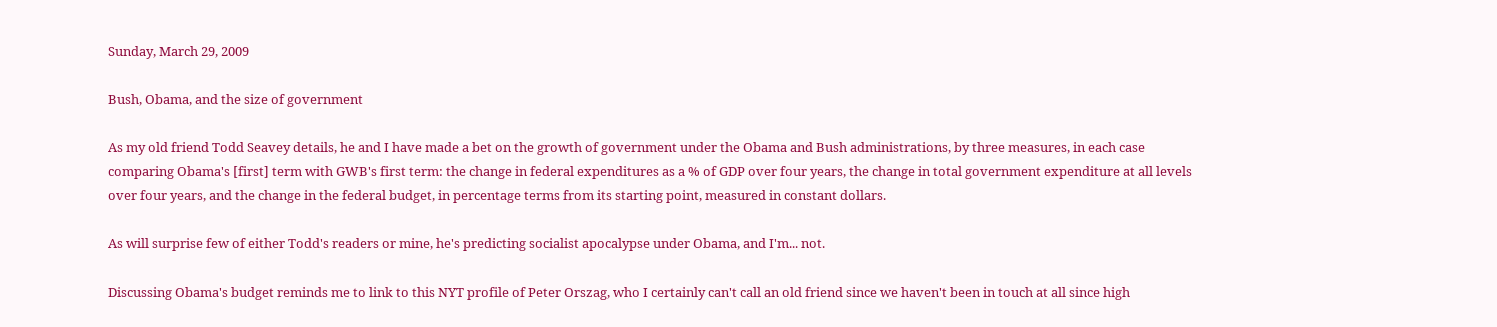Sunday, March 29, 2009

Bush, Obama, and the size of government

As my old friend Todd Seavey details, he and I have made a bet on the growth of government under the Obama and Bush administrations, by three measures, in each case comparing Obama's [first] term with GWB's first term: the change in federal expenditures as a % of GDP over four years, the change in total government expenditure at all levels over four years, and the change in the federal budget, in percentage terms from its starting point, measured in constant dollars.

As will surprise few of either Todd's readers or mine, he's predicting socialist apocalypse under Obama, and I'm... not.

Discussing Obama's budget reminds me to link to this NYT profile of Peter Orszag, who I certainly can't call an old friend since we haven't been in touch at all since high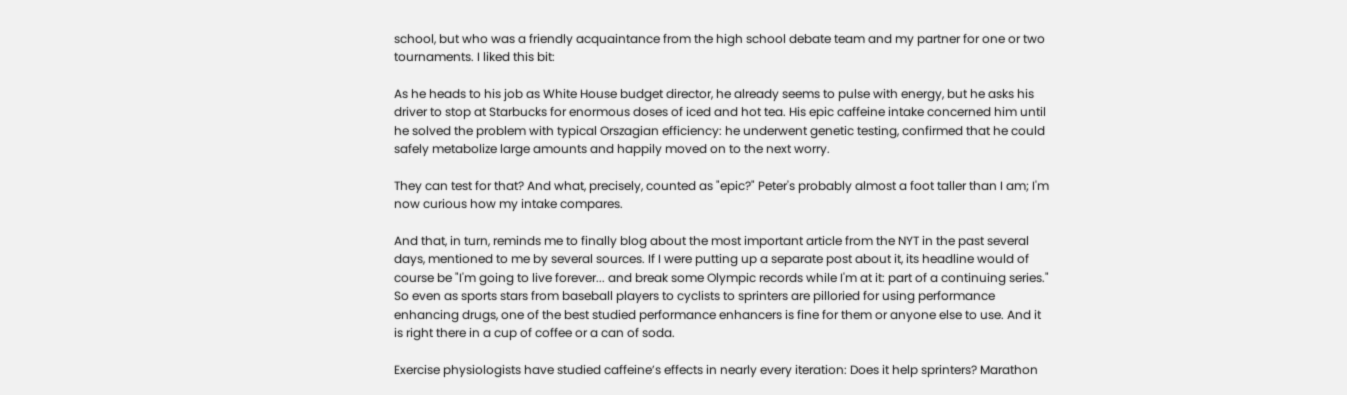school, but who was a friendly acquaintance from the high school debate team and my partner for one or two tournaments. I liked this bit:

As he heads to his job as White House budget director, he already seems to pulse with energy, but he asks his driver to stop at Starbucks for enormous doses of iced and hot tea. His epic caffeine intake concerned him until he solved the problem with typical Orszagian efficiency: he underwent genetic testing, confirmed that he could safely metabolize large amounts and happily moved on to the next worry.

They can test for that? And what, precisely, counted as "epic?" Peter's probably almost a foot taller than I am; I'm now curious how my intake compares.

And that, in turn, reminds me to finally blog about the most important article from the NYT in the past several days, mentioned to me by several sources. If I were putting up a separate post about it, its headline would of course be "I'm going to live forever... and break some Olympic records while I'm at it: part of a continuing series."
So even as sports stars from baseball players to cyclists to sprinters are pilloried for using performance enhancing drugs, one of the best studied performance enhancers is fine for them or anyone else to use. And it is right there in a cup of coffee or a can of soda.

Exercise physiologists have studied caffeine’s effects in nearly every iteration: Does it help sprinters? Marathon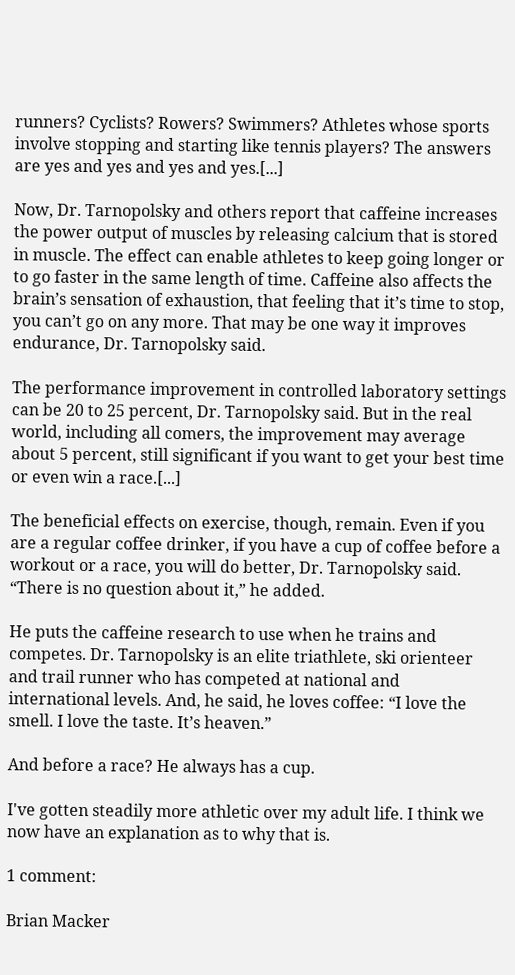runners? Cyclists? Rowers? Swimmers? Athletes whose sports involve stopping and starting like tennis players? The answers are yes and yes and yes and yes.[...]

Now, Dr. Tarnopolsky and others report that caffeine increases the power output of muscles by releasing calcium that is stored in muscle. The effect can enable athletes to keep going longer or to go faster in the same length of time. Caffeine also affects the brain’s sensation of exhaustion, that feeling that it’s time to stop, you can’t go on any more. That may be one way it improves endurance, Dr. Tarnopolsky said.

The performance improvement in controlled laboratory settings can be 20 to 25 percent, Dr. Tarnopolsky said. But in the real world, including all comers, the improvement may average about 5 percent, still significant if you want to get your best time or even win a race.[...]

The beneficial effects on exercise, though, remain. Even if you are a regular coffee drinker, if you have a cup of coffee before a workout or a race, you will do better, Dr. Tarnopolsky said. “There is no question about it,” he added.

He puts the caffeine research to use when he trains and competes. Dr. Tarnopolsky is an elite triathlete, ski orienteer and trail runner who has competed at national and international levels. And, he said, he loves coffee: “I love the smell. I love the taste. It’s heaven.”

And before a race? He always has a cup.

I've gotten steadily more athletic over my adult life. I think we now have an explanation as to why that is.

1 comment:

Brian Macker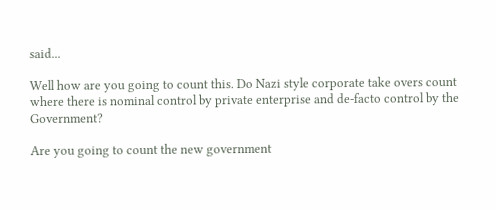said...

Well how are you going to count this. Do Nazi style corporate take overs count where there is nominal control by private enterprise and de-facto control by the Government?

Are you going to count the new government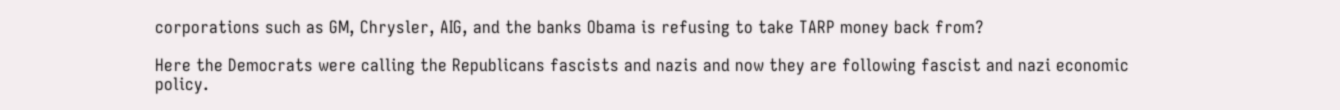corporations such as GM, Chrysler, AIG, and the banks Obama is refusing to take TARP money back from?

Here the Democrats were calling the Republicans fascists and nazis and now they are following fascist and nazi economic policy.